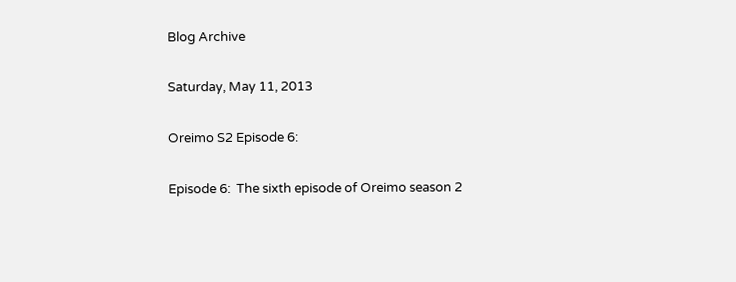Blog Archive

Saturday, May 11, 2013

Oreimo S2 Episode 6:

Episode 6:  The sixth episode of Oreimo season 2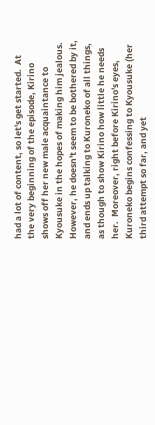had a lot of content, so let's get started.  At the very beginning of the episode, Kirino shows off her new male acquaintance to Kyousuke in the hopes of making him jealous.  However, he doesn't seem to be bothered by it, and ends up talking to Kuroneko of all things, as though to show Kirino how little he needs her.  Moreover, right before Kirino's eyes, Kuroneko begins confessing to Kyousuke (her third attempt so far, and yet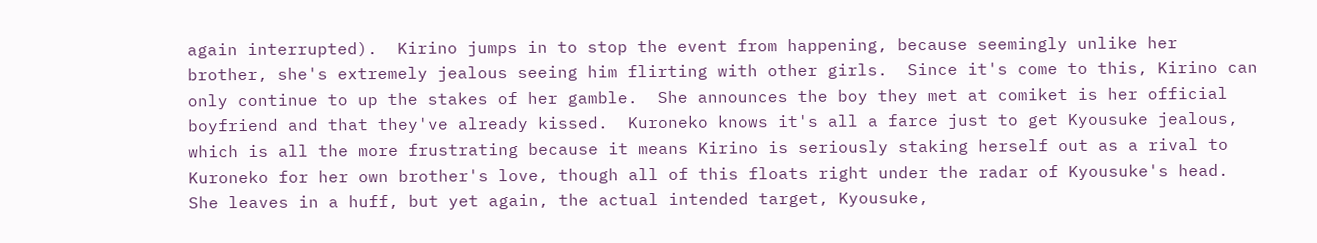again interrupted).  Kirino jumps in to stop the event from happening, because seemingly unlike her brother, she's extremely jealous seeing him flirting with other girls.  Since it's come to this, Kirino can only continue to up the stakes of her gamble.  She announces the boy they met at comiket is her official boyfriend and that they've already kissed.  Kuroneko knows it's all a farce just to get Kyousuke jealous, which is all the more frustrating because it means Kirino is seriously staking herself out as a rival to Kuroneko for her own brother's love, though all of this floats right under the radar of Kyousuke's head.  She leaves in a huff, but yet again, the actual intended target, Kyousuke,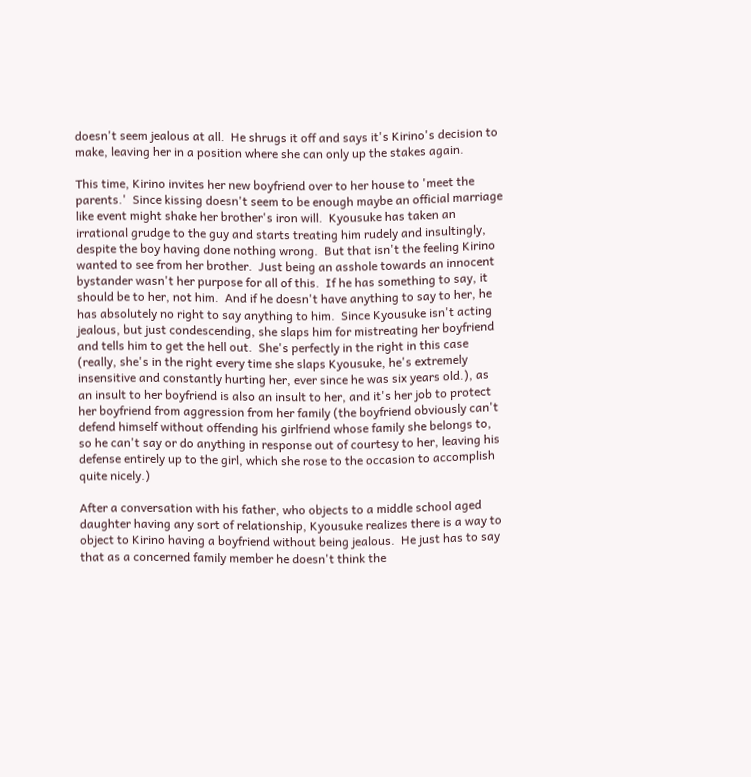doesn't seem jealous at all.  He shrugs it off and says it's Kirino's decision to make, leaving her in a position where she can only up the stakes again.

This time, Kirino invites her new boyfriend over to her house to 'meet the parents.'  Since kissing doesn't seem to be enough maybe an official marriage like event might shake her brother's iron will.  Kyousuke has taken an irrational grudge to the guy and starts treating him rudely and insultingly, despite the boy having done nothing wrong.  But that isn't the feeling Kirino wanted to see from her brother.  Just being an asshole towards an innocent bystander wasn't her purpose for all of this.  If he has something to say, it should be to her, not him.  And if he doesn't have anything to say to her, he has absolutely no right to say anything to him.  Since Kyousuke isn't acting jealous, but just condescending, she slaps him for mistreating her boyfriend and tells him to get the hell out.  She's perfectly in the right in this case (really, she's in the right every time she slaps Kyousuke, he's extremely insensitive and constantly hurting her, ever since he was six years old.), as an insult to her boyfriend is also an insult to her, and it's her job to protect her boyfriend from aggression from her family (the boyfriend obviously can't defend himself without offending his girlfriend whose family she belongs to, so he can't say or do anything in response out of courtesy to her, leaving his defense entirely up to the girl, which she rose to the occasion to accomplish quite nicely.)

After a conversation with his father, who objects to a middle school aged daughter having any sort of relationship, Kyousuke realizes there is a way to object to Kirino having a boyfriend without being jealous.  He just has to say that as a concerned family member he doesn't think the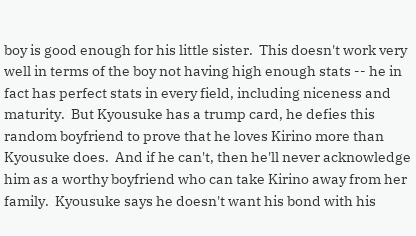boy is good enough for his little sister.  This doesn't work very well in terms of the boy not having high enough stats -- he in fact has perfect stats in every field, including niceness and maturity.  But Kyousuke has a trump card, he defies this random boyfriend to prove that he loves Kirino more than Kyousuke does.  And if he can't, then he'll never acknowledge him as a worthy boyfriend who can take Kirino away from her family.  Kyousuke says he doesn't want his bond with his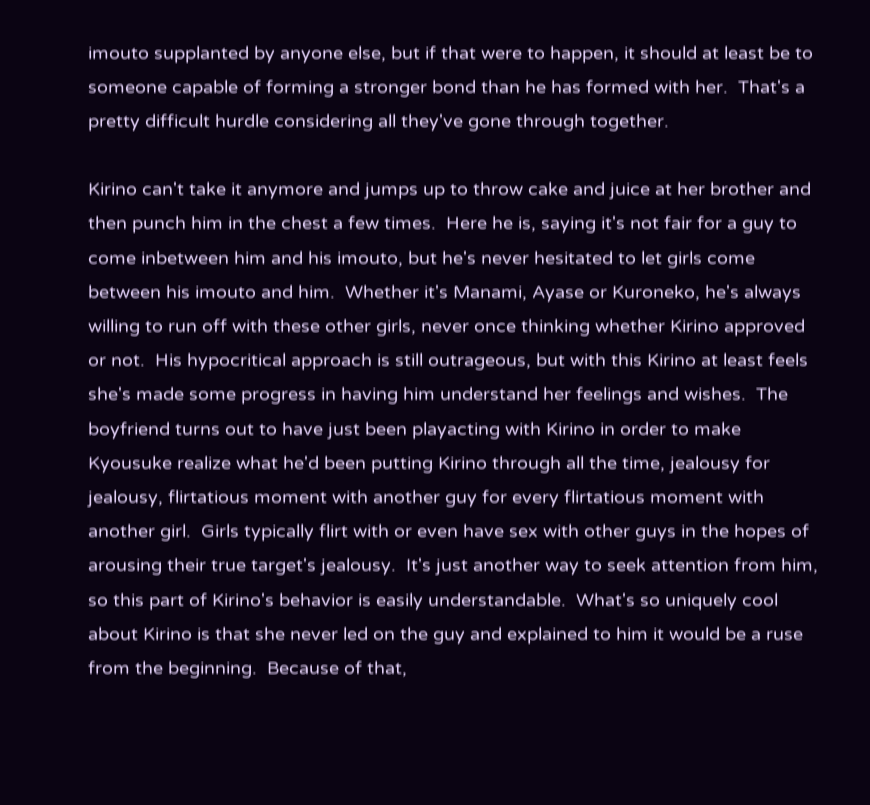imouto supplanted by anyone else, but if that were to happen, it should at least be to someone capable of forming a stronger bond than he has formed with her.  That's a pretty difficult hurdle considering all they've gone through together.

Kirino can't take it anymore and jumps up to throw cake and juice at her brother and then punch him in the chest a few times.  Here he is, saying it's not fair for a guy to come inbetween him and his imouto, but he's never hesitated to let girls come between his imouto and him.  Whether it's Manami, Ayase or Kuroneko, he's always willing to run off with these other girls, never once thinking whether Kirino approved or not.  His hypocritical approach is still outrageous, but with this Kirino at least feels she's made some progress in having him understand her feelings and wishes.  The boyfriend turns out to have just been playacting with Kirino in order to make Kyousuke realize what he'd been putting Kirino through all the time, jealousy for jealousy, flirtatious moment with another guy for every flirtatious moment with another girl.  Girls typically flirt with or even have sex with other guys in the hopes of arousing their true target's jealousy.  It's just another way to seek attention from him, so this part of Kirino's behavior is easily understandable.  What's so uniquely cool about Kirino is that she never led on the guy and explained to him it would be a ruse from the beginning.  Because of that,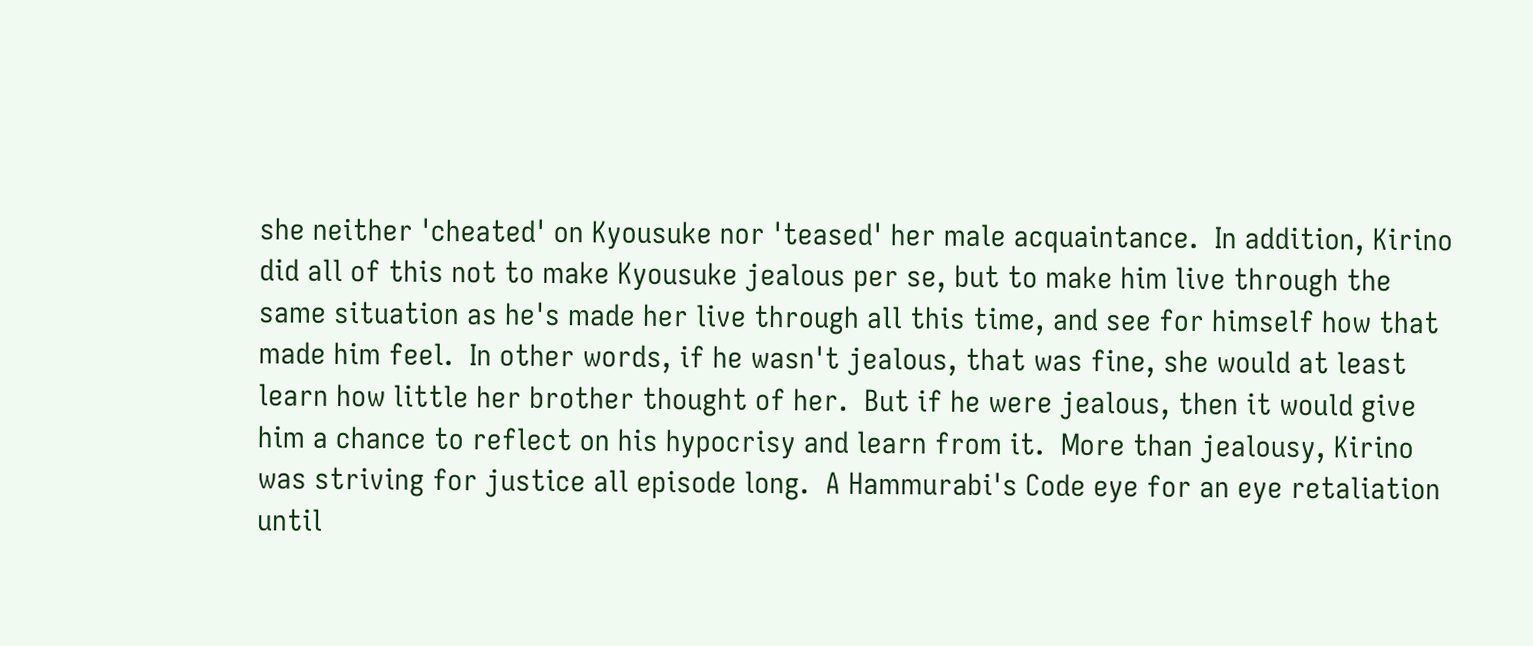she neither 'cheated' on Kyousuke nor 'teased' her male acquaintance.  In addition, Kirino did all of this not to make Kyousuke jealous per se, but to make him live through the same situation as he's made her live through all this time, and see for himself how that made him feel.  In other words, if he wasn't jealous, that was fine, she would at least learn how little her brother thought of her.  But if he were jealous, then it would give him a chance to reflect on his hypocrisy and learn from it.  More than jealousy, Kirino was striving for justice all episode long.  A Hammurabi's Code eye for an eye retaliation until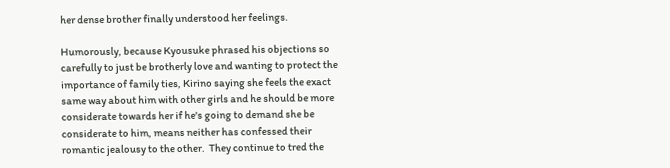her dense brother finally understood her feelings.

Humorously, because Kyousuke phrased his objections so carefully to just be brotherly love and wanting to protect the importance of family ties, Kirino saying she feels the exact same way about him with other girls and he should be more considerate towards her if he's going to demand she be considerate to him, means neither has confessed their romantic jealousy to the other.  They continue to tred the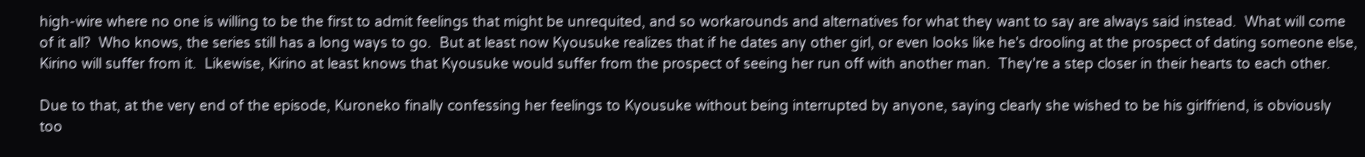high-wire where no one is willing to be the first to admit feelings that might be unrequited, and so workarounds and alternatives for what they want to say are always said instead.  What will come of it all?  Who knows, the series still has a long ways to go.  But at least now Kyousuke realizes that if he dates any other girl, or even looks like he's drooling at the prospect of dating someone else, Kirino will suffer from it.  Likewise, Kirino at least knows that Kyousuke would suffer from the prospect of seeing her run off with another man.  They're a step closer in their hearts to each other.

Due to that, at the very end of the episode, Kuroneko finally confessing her feelings to Kyousuke without being interrupted by anyone, saying clearly she wished to be his girlfriend, is obviously too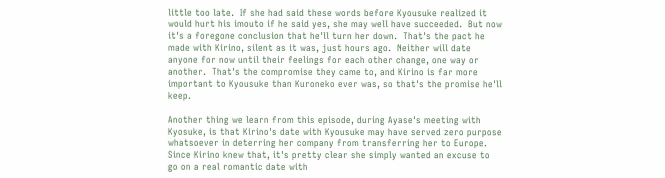little too late.  If she had said these words before Kyousuke realized it would hurt his imouto if he said yes, she may well have succeeded.  But now it's a foregone conclusion that he'll turn her down.  That's the pact he made with Kirino, silent as it was, just hours ago.  Neither will date anyone for now until their feelings for each other change, one way or another.  That's the compromise they came to, and Kirino is far more important to Kyousuke than Kuroneko ever was, so that's the promise he'll keep.

Another thing we learn from this episode, during Ayase's meeting with Kyosuke, is that Kirino's date with Kyousuke may have served zero purpose whatsoever in deterring her company from transferring her to Europe.  Since Kirino knew that, it's pretty clear she simply wanted an excuse to go on a real romantic date with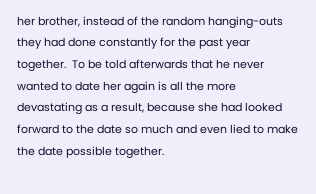her brother, instead of the random hanging-outs they had done constantly for the past year together.  To be told afterwards that he never wanted to date her again is all the more devastating as a result, because she had looked forward to the date so much and even lied to make the date possible together.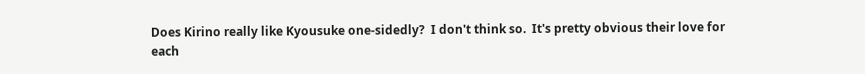Does Kirino really like Kyousuke one-sidedly?  I don't think so.  It's pretty obvious their love for each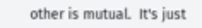other is mutual.  It's just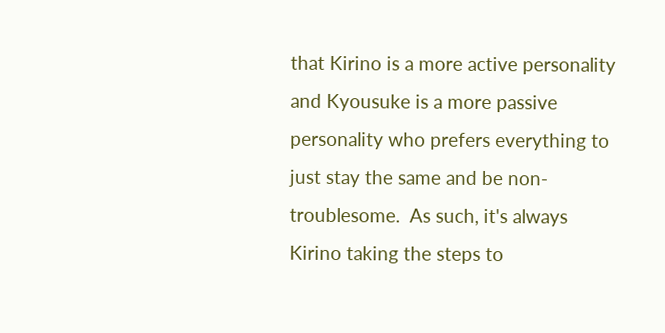that Kirino is a more active personality and Kyousuke is a more passive personality who prefers everything to just stay the same and be non-troublesome.  As such, it's always Kirino taking the steps to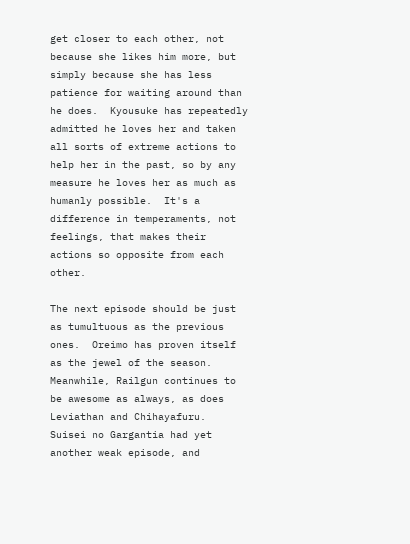get closer to each other, not because she likes him more, but simply because she has less patience for waiting around than he does.  Kyousuke has repeatedly admitted he loves her and taken all sorts of extreme actions to help her in the past, so by any measure he loves her as much as humanly possible.  It's a difference in temperaments, not feelings, that makes their actions so opposite from each other.

The next episode should be just as tumultuous as the previous ones.  Oreimo has proven itself as the jewel of the season.  Meanwhile, Railgun continues to be awesome as always, as does Leviathan and Chihayafuru.  Suisei no Gargantia had yet another weak episode, and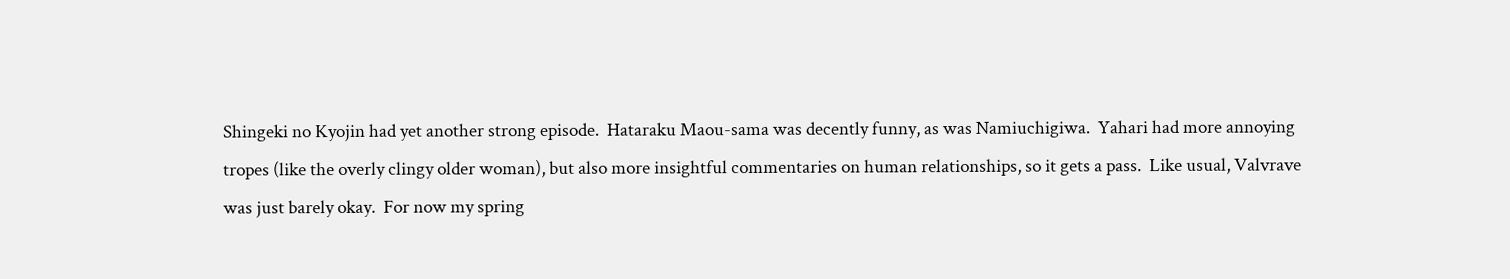Shingeki no Kyojin had yet another strong episode.  Hataraku Maou-sama was decently funny, as was Namiuchigiwa.  Yahari had more annoying tropes (like the overly clingy older woman), but also more insightful commentaries on human relationships, so it gets a pass.  Like usual, Valvrave was just barely okay.  For now my spring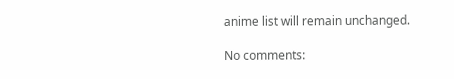anime list will remain unchanged.

No comments: